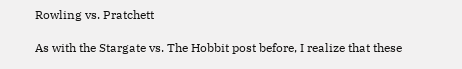Rowling vs. Pratchett

As with the Stargate vs. The Hobbit post before, I realize that these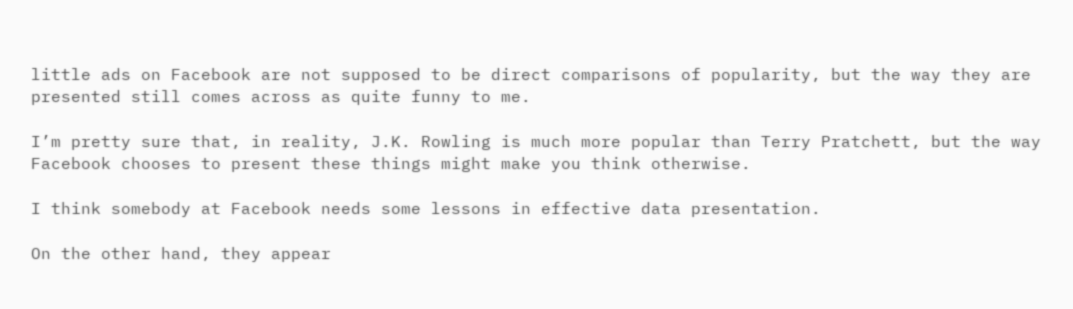little ads on Facebook are not supposed to be direct comparisons of popularity, but the way they are presented still comes across as quite funny to me.

I’m pretty sure that, in reality, J.K. Rowling is much more popular than Terry Pratchett, but the way Facebook chooses to present these things might make you think otherwise.

I think somebody at Facebook needs some lessons in effective data presentation.

On the other hand, they appear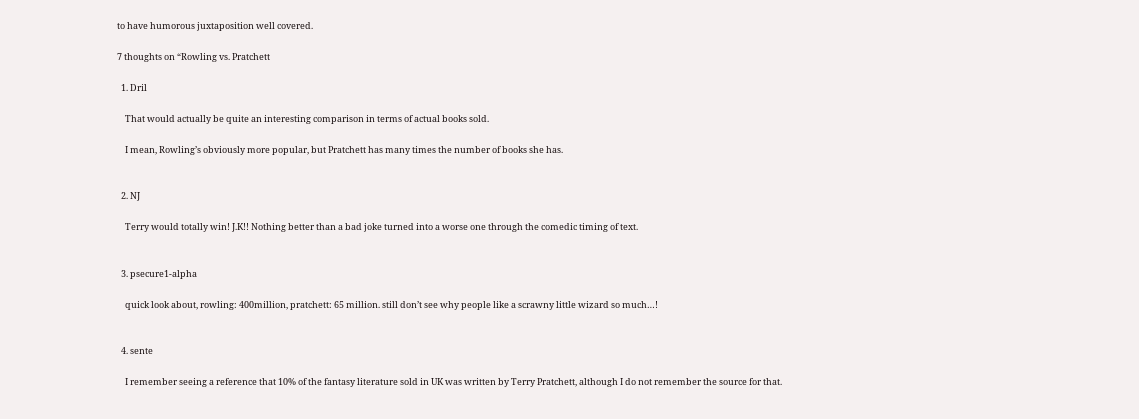to have humorous juxtaposition well covered.

7 thoughts on “Rowling vs. Pratchett

  1. Dril

    That would actually be quite an interesting comparison in terms of actual books sold.

    I mean, Rowling’s obviously more popular, but Pratchett has many times the number of books she has.


  2. NJ

    Terry would totally win! J.K!! Nothing better than a bad joke turned into a worse one through the comedic timing of text.


  3. psecure1-alpha

    quick look about, rowling: 400million, pratchett: 65 million. still don’t see why people like a scrawny little wizard so much…!


  4. sente

    I remember seeing a reference that 10% of the fantasy literature sold in UK was written by Terry Pratchett, although I do not remember the source for that.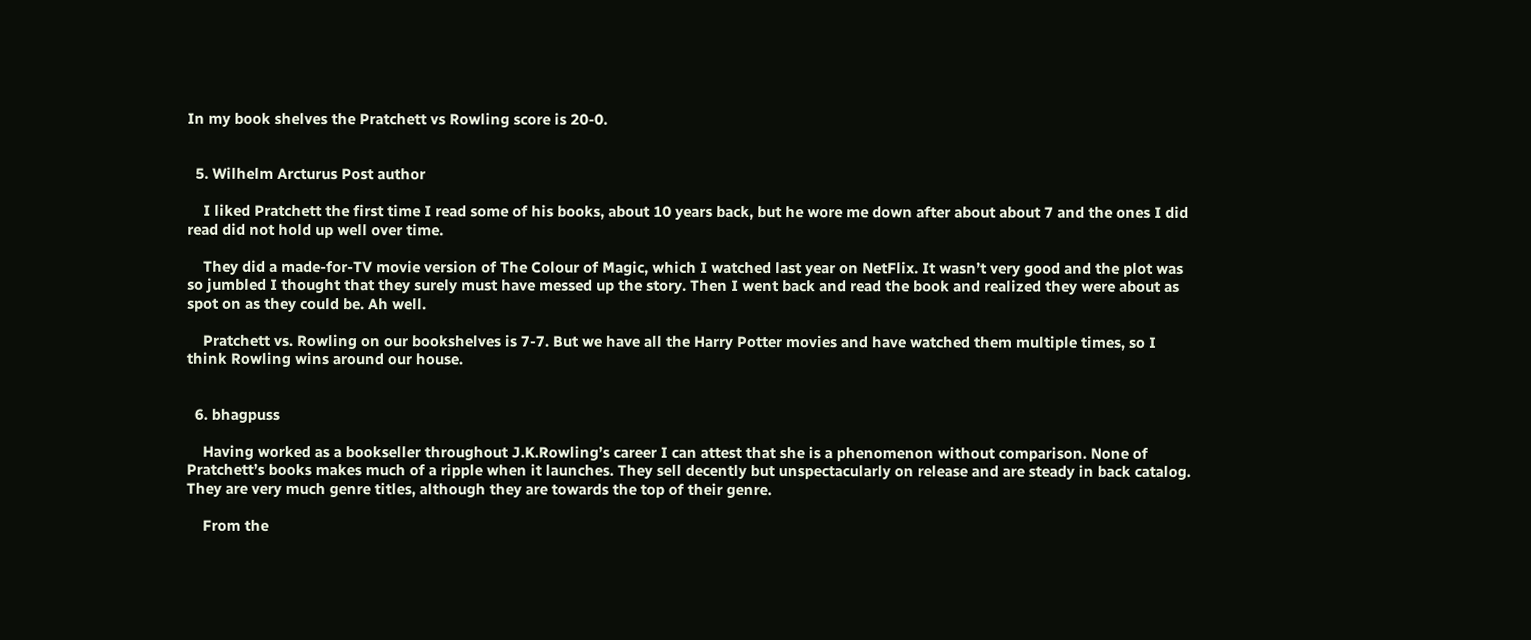In my book shelves the Pratchett vs Rowling score is 20-0.


  5. Wilhelm Arcturus Post author

    I liked Pratchett the first time I read some of his books, about 10 years back, but he wore me down after about about 7 and the ones I did read did not hold up well over time.

    They did a made-for-TV movie version of The Colour of Magic, which I watched last year on NetFlix. It wasn’t very good and the plot was so jumbled I thought that they surely must have messed up the story. Then I went back and read the book and realized they were about as spot on as they could be. Ah well.

    Pratchett vs. Rowling on our bookshelves is 7-7. But we have all the Harry Potter movies and have watched them multiple times, so I think Rowling wins around our house.


  6. bhagpuss

    Having worked as a bookseller throughout J.K.Rowling’s career I can attest that she is a phenomenon without comparison. None of Pratchett’s books makes much of a ripple when it launches. They sell decently but unspectacularly on release and are steady in back catalog. They are very much genre titles, although they are towards the top of their genre.

    From the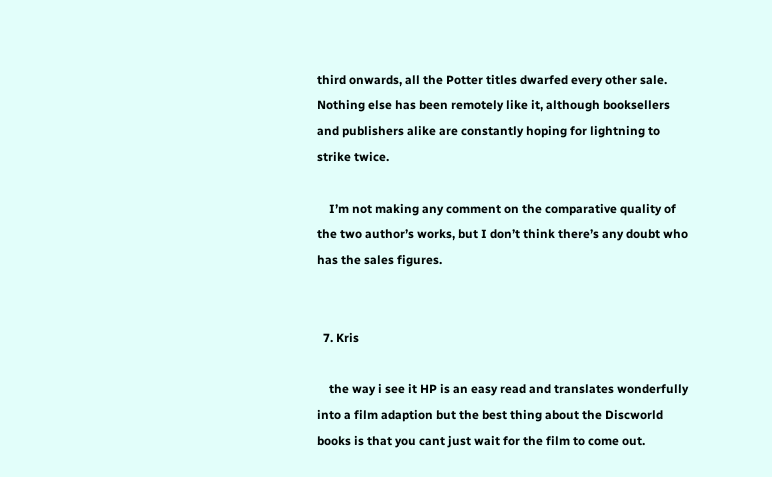third onwards, all the Potter titles dwarfed every other sale. Nothing else has been remotely like it, although booksellers and publishers alike are constantly hoping for lightning to strike twice.

    I’m not making any comment on the comparative quality of the two author’s works, but I don’t think there’s any doubt who has the sales figures.


  7. Kris

    the way i see it HP is an easy read and translates wonderfully into a film adaption but the best thing about the Discworld books is that you cant just wait for the film to come out.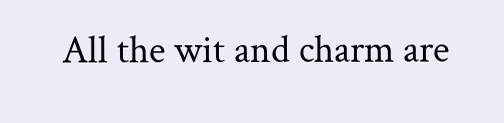All the wit and charm are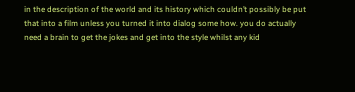in the description of the world and its history which couldn’t possibly be put that into a film unless you turned it into dialog some how. you do actually need a brain to get the jokes and get into the style whilst any kid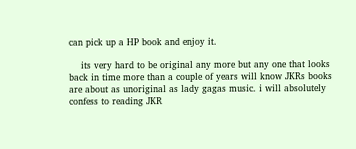can pick up a HP book and enjoy it.

    its very hard to be original any more but any one that looks back in time more than a couple of years will know JKRs books are about as unoriginal as lady gagas music. i will absolutely confess to reading JKR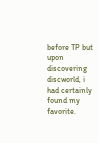before TP but upon discovering discworld, i had certainly found my favorite.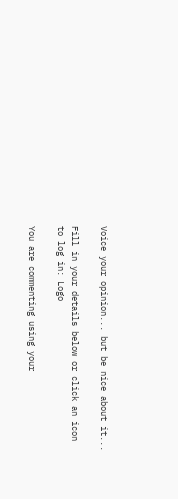Voice your opinion... but be nice about it...

Fill in your details below or click an icon to log in: Logo

You are commenting using your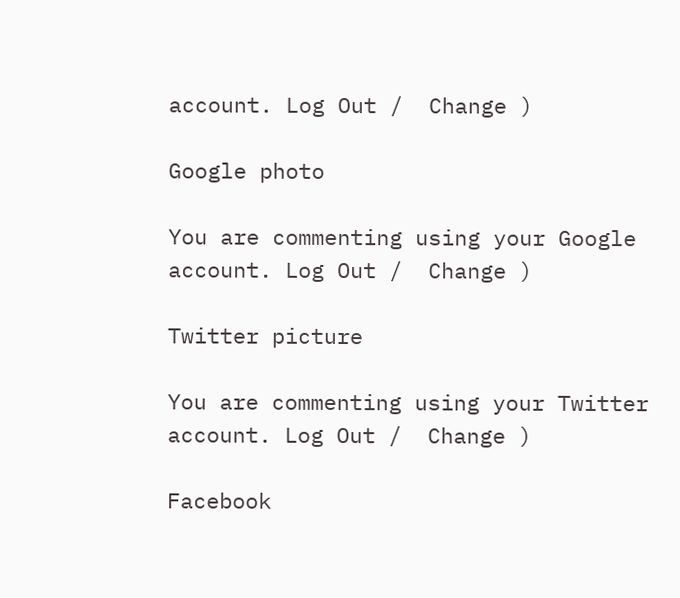account. Log Out /  Change )

Google photo

You are commenting using your Google account. Log Out /  Change )

Twitter picture

You are commenting using your Twitter account. Log Out /  Change )

Facebook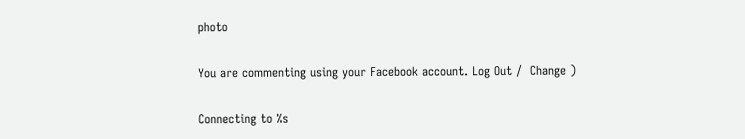photo

You are commenting using your Facebook account. Log Out /  Change )

Connecting to %s